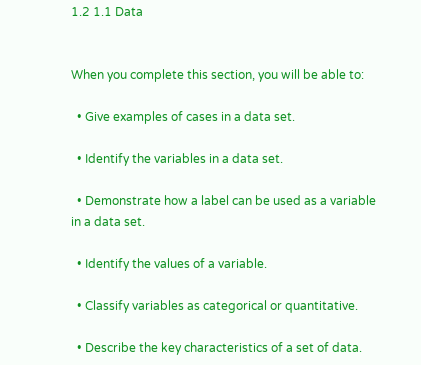1.2 1.1 Data


When you complete this section, you will be able to:

  • Give examples of cases in a data set.

  • Identify the variables in a data set.

  • Demonstrate how a label can be used as a variable in a data set.

  • Identify the values of a variable.

  • Classify variables as categorical or quantitative.

  • Describe the key characteristics of a set of data.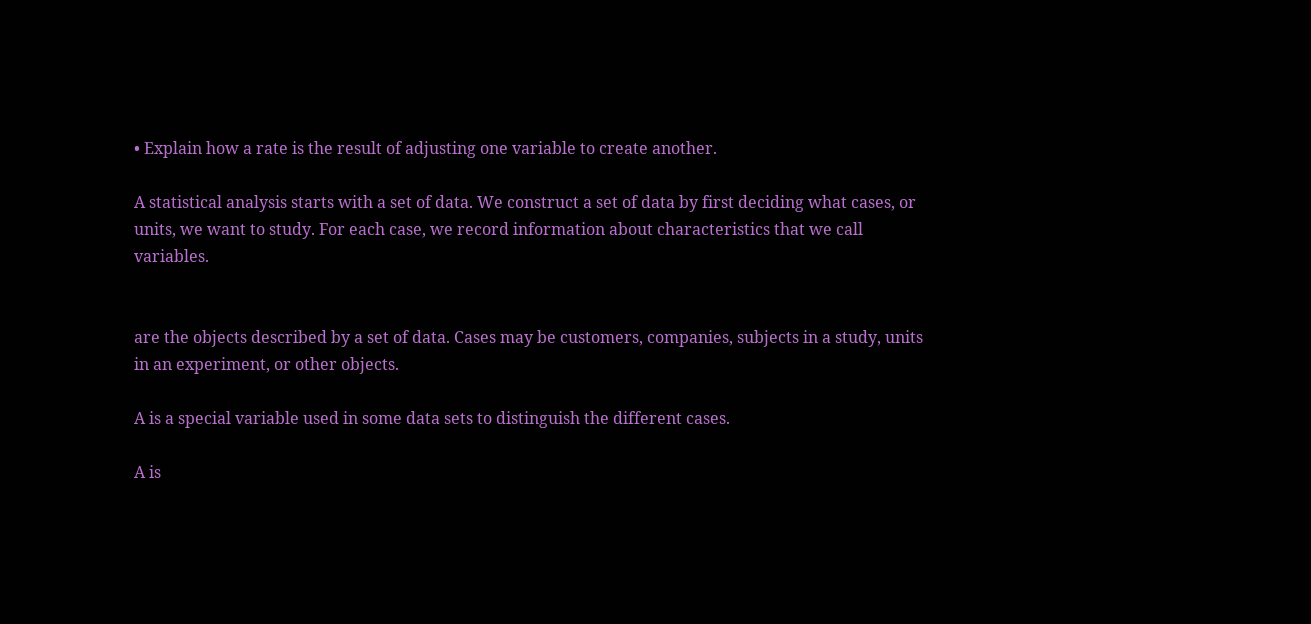• Explain how a rate is the result of adjusting one variable to create another.

A statistical analysis starts with a set of data. We construct a set of data by first deciding what cases, or units, we want to study. For each case, we record information about characteristics that we call variables.


are the objects described by a set of data. Cases may be customers, companies, subjects in a study, units in an experiment, or other objects.

A is a special variable used in some data sets to distinguish the different cases.

A is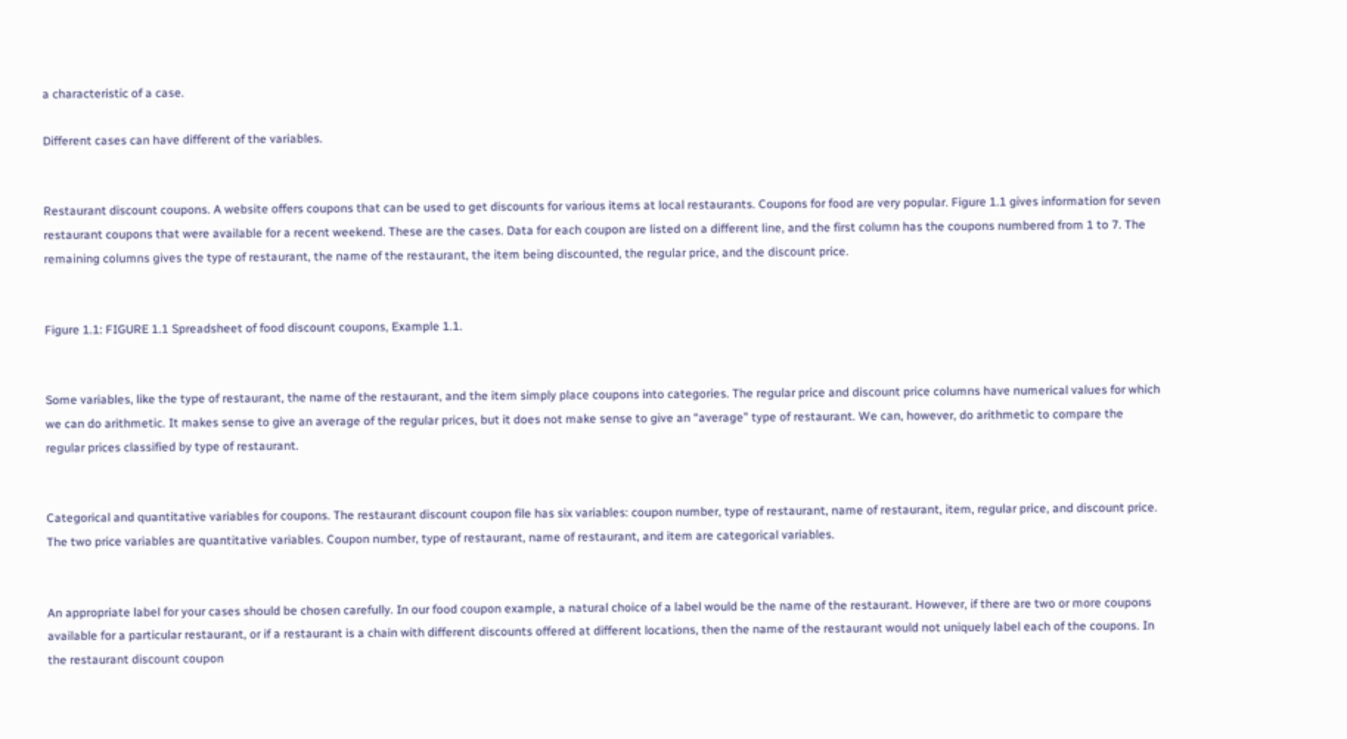a characteristic of a case.

Different cases can have different of the variables.


Restaurant discount coupons. A website offers coupons that can be used to get discounts for various items at local restaurants. Coupons for food are very popular. Figure 1.1 gives information for seven restaurant coupons that were available for a recent weekend. These are the cases. Data for each coupon are listed on a different line, and the first column has the coupons numbered from 1 to 7. The remaining columns gives the type of restaurant, the name of the restaurant, the item being discounted, the regular price, and the discount price.


Figure 1.1: FIGURE 1.1 Spreadsheet of food discount coupons, Example 1.1.


Some variables, like the type of restaurant, the name of the restaurant, and the item simply place coupons into categories. The regular price and discount price columns have numerical values for which we can do arithmetic. It makes sense to give an average of the regular prices, but it does not make sense to give an “average” type of restaurant. We can, however, do arithmetic to compare the regular prices classified by type of restaurant.


Categorical and quantitative variables for coupons. The restaurant discount coupon file has six variables: coupon number, type of restaurant, name of restaurant, item, regular price, and discount price. The two price variables are quantitative variables. Coupon number, type of restaurant, name of restaurant, and item are categorical variables.


An appropriate label for your cases should be chosen carefully. In our food coupon example, a natural choice of a label would be the name of the restaurant. However, if there are two or more coupons available for a particular restaurant, or if a restaurant is a chain with different discounts offered at different locations, then the name of the restaurant would not uniquely label each of the coupons. In the restaurant discount coupon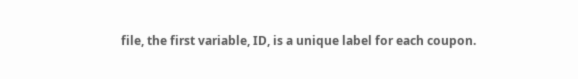file, the first variable, ID, is a unique label for each coupon.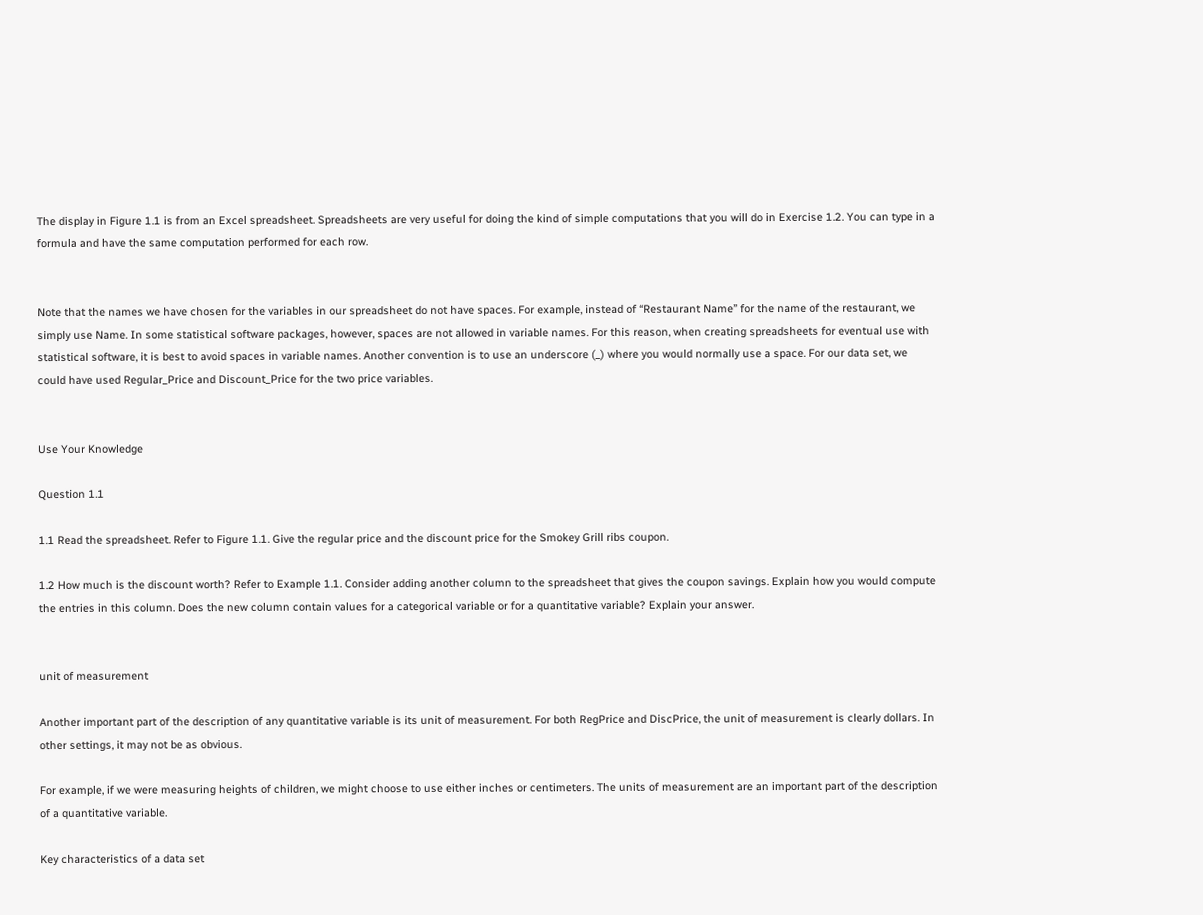The display in Figure 1.1 is from an Excel spreadsheet. Spreadsheets are very useful for doing the kind of simple computations that you will do in Exercise 1.2. You can type in a formula and have the same computation performed for each row.


Note that the names we have chosen for the variables in our spreadsheet do not have spaces. For example, instead of “Restaurant Name” for the name of the restaurant, we simply use Name. In some statistical software packages, however, spaces are not allowed in variable names. For this reason, when creating spreadsheets for eventual use with statistical software, it is best to avoid spaces in variable names. Another convention is to use an underscore (_) where you would normally use a space. For our data set, we could have used Regular_Price and Discount_Price for the two price variables.


Use Your Knowledge

Question 1.1

1.1 Read the spreadsheet. Refer to Figure 1.1. Give the regular price and the discount price for the Smokey Grill ribs coupon.

1.2 How much is the discount worth? Refer to Example 1.1. Consider adding another column to the spreadsheet that gives the coupon savings. Explain how you would compute the entries in this column. Does the new column contain values for a categorical variable or for a quantitative variable? Explain your answer.


unit of measurement

Another important part of the description of any quantitative variable is its unit of measurement. For both RegPrice and DiscPrice, the unit of measurement is clearly dollars. In other settings, it may not be as obvious.

For example, if we were measuring heights of children, we might choose to use either inches or centimeters. The units of measurement are an important part of the description of a quantitative variable.

Key characteristics of a data set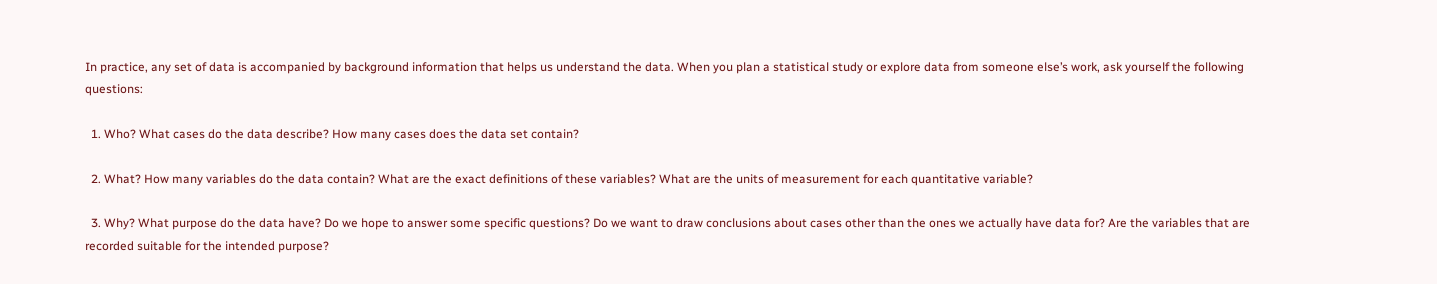In practice, any set of data is accompanied by background information that helps us understand the data. When you plan a statistical study or explore data from someone else’s work, ask yourself the following questions:

  1. Who? What cases do the data describe? How many cases does the data set contain?

  2. What? How many variables do the data contain? What are the exact definitions of these variables? What are the units of measurement for each quantitative variable?

  3. Why? What purpose do the data have? Do we hope to answer some specific questions? Do we want to draw conclusions about cases other than the ones we actually have data for? Are the variables that are recorded suitable for the intended purpose?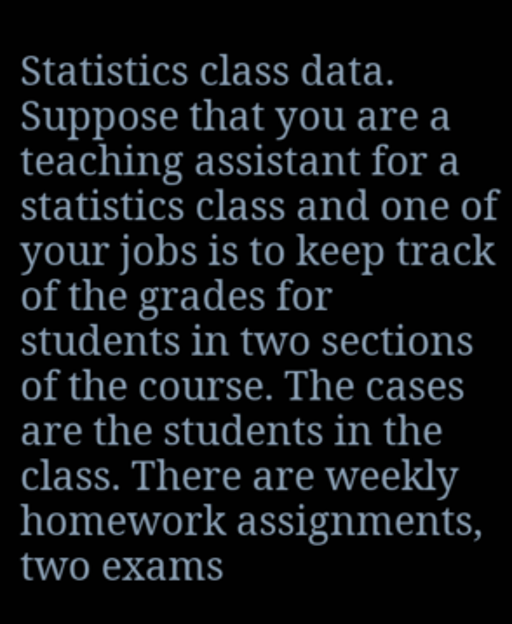Statistics class data. Suppose that you are a teaching assistant for a statistics class and one of your jobs is to keep track of the grades for students in two sections of the course. The cases are the students in the class. There are weekly homework assignments, two exams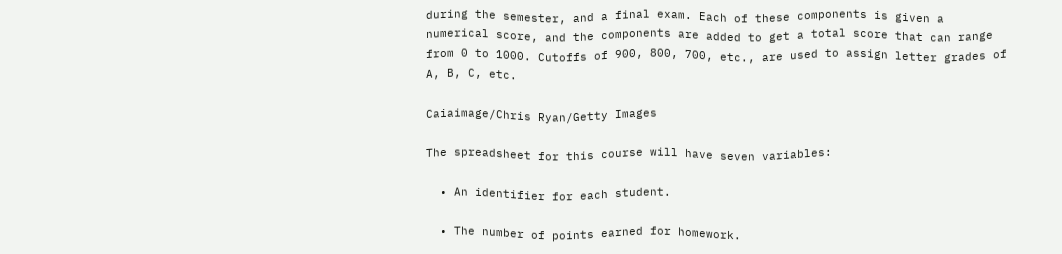during the semester, and a final exam. Each of these components is given a numerical score, and the components are added to get a total score that can range from 0 to 1000. Cutoffs of 900, 800, 700, etc., are used to assign letter grades of A, B, C, etc.

Caiaimage/Chris Ryan/Getty Images

The spreadsheet for this course will have seven variables:

  • An identifier for each student.

  • The number of points earned for homework.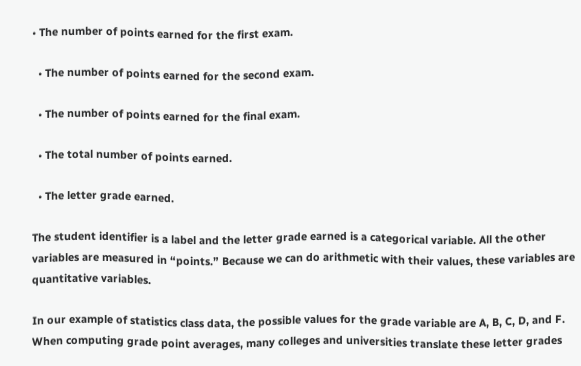• The number of points earned for the first exam.

  • The number of points earned for the second exam.

  • The number of points earned for the final exam.

  • The total number of points earned.

  • The letter grade earned.

The student identifier is a label and the letter grade earned is a categorical variable. All the other variables are measured in “points.” Because we can do arithmetic with their values, these variables are quantitative variables.

In our example of statistics class data, the possible values for the grade variable are A, B, C, D, and F. When computing grade point averages, many colleges and universities translate these letter grades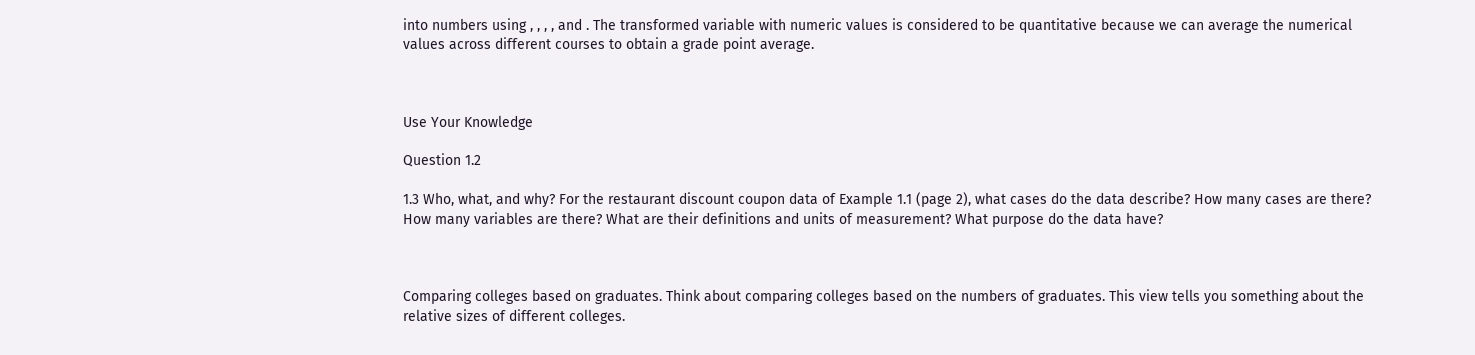into numbers using , , , , and . The transformed variable with numeric values is considered to be quantitative because we can average the numerical values across different courses to obtain a grade point average.



Use Your Knowledge

Question 1.2

1.3 Who, what, and why? For the restaurant discount coupon data of Example 1.1 (page 2), what cases do the data describe? How many cases are there? How many variables are there? What are their definitions and units of measurement? What purpose do the data have?



Comparing colleges based on graduates. Think about comparing colleges based on the numbers of graduates. This view tells you something about the relative sizes of different colleges.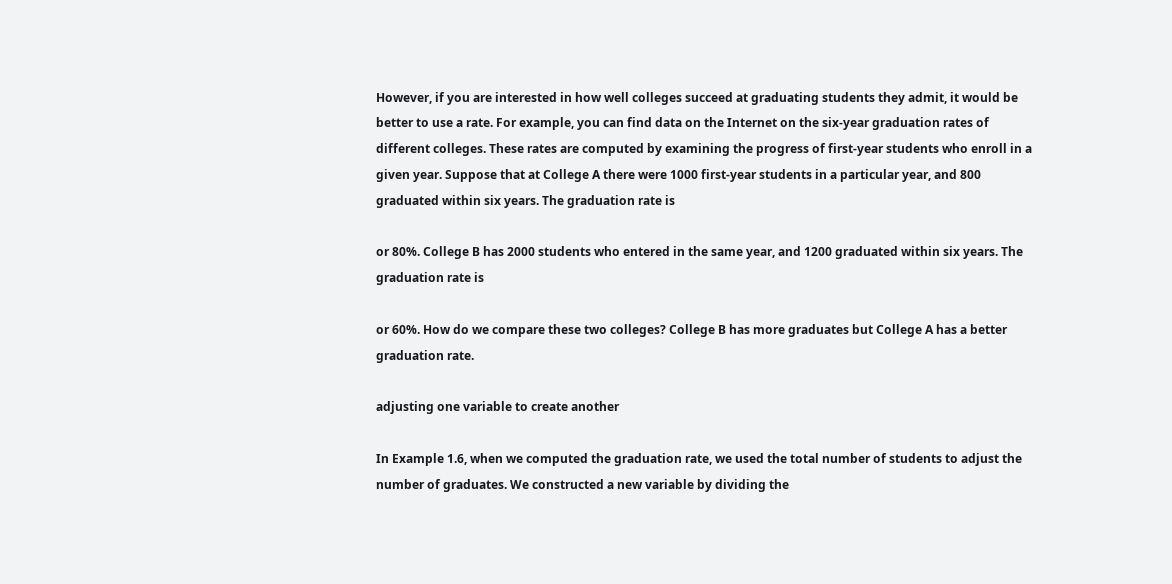However, if you are interested in how well colleges succeed at graduating students they admit, it would be better to use a rate. For example, you can find data on the Internet on the six-year graduation rates of different colleges. These rates are computed by examining the progress of first-year students who enroll in a given year. Suppose that at College A there were 1000 first-year students in a particular year, and 800 graduated within six years. The graduation rate is

or 80%. College B has 2000 students who entered in the same year, and 1200 graduated within six years. The graduation rate is

or 60%. How do we compare these two colleges? College B has more graduates but College A has a better graduation rate.

adjusting one variable to create another

In Example 1.6, when we computed the graduation rate, we used the total number of students to adjust the number of graduates. We constructed a new variable by dividing the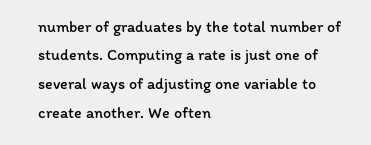number of graduates by the total number of students. Computing a rate is just one of several ways of adjusting one variable to create another. We often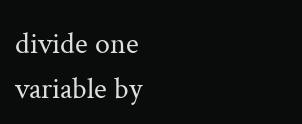divide one variable by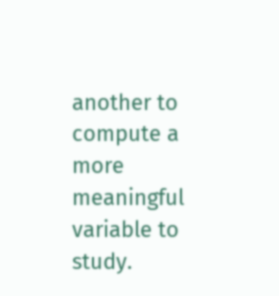another to compute a more meaningful variable to study.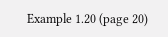Example 1.20 (page 20)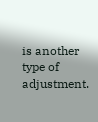is another type of adjustment.